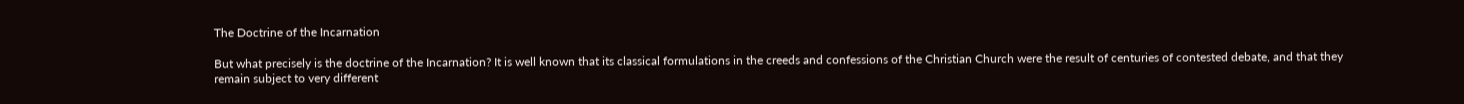The Doctrine of the Incarnation

But what precisely is the doctrine of the Incarnation? It is well known that its classical formulations in the creeds and confessions of the Christian Church were the result of centuries of contested debate, and that they remain subject to very different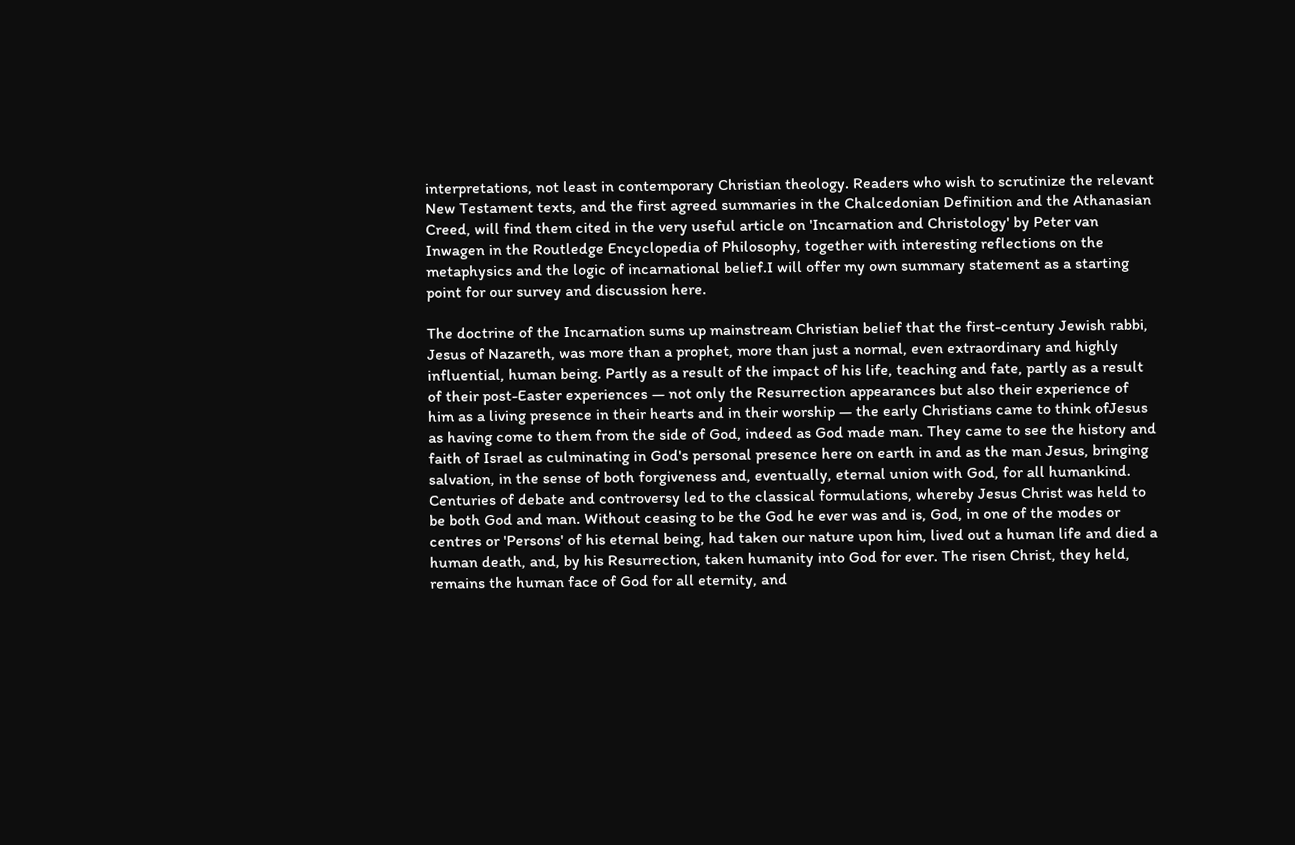interpretations, not least in contemporary Christian theology. Readers who wish to scrutinize the relevant New Testament texts, and the first agreed summaries in the Chalcedonian Definition and the Athanasian Creed, will find them cited in the very useful article on 'Incarnation and Christology' by Peter van Inwagen in the Routledge Encyclopedia of Philosophy, together with interesting reflections on the metaphysics and the logic of incarnational belief.I will offer my own summary statement as a starting point for our survey and discussion here.

The doctrine of the Incarnation sums up mainstream Christian belief that the first-century Jewish rabbi, Jesus of Nazareth, was more than a prophet, more than just a normal, even extraordinary and highly influential, human being. Partly as a result of the impact of his life, teaching and fate, partly as a result of their post-Easter experiences — not only the Resurrection appearances but also their experience of him as a living presence in their hearts and in their worship — the early Christians came to think ofJesus as having come to them from the side of God, indeed as God made man. They came to see the history and faith of Israel as culminating in God's personal presence here on earth in and as the man Jesus, bringing salvation, in the sense of both forgiveness and, eventually, eternal union with God, for all humankind. Centuries of debate and controversy led to the classical formulations, whereby Jesus Christ was held to be both God and man. Without ceasing to be the God he ever was and is, God, in one of the modes or centres or 'Persons' of his eternal being, had taken our nature upon him, lived out a human life and died a human death, and, by his Resurrection, taken humanity into God for ever. The risen Christ, they held, remains the human face of God for all eternity, and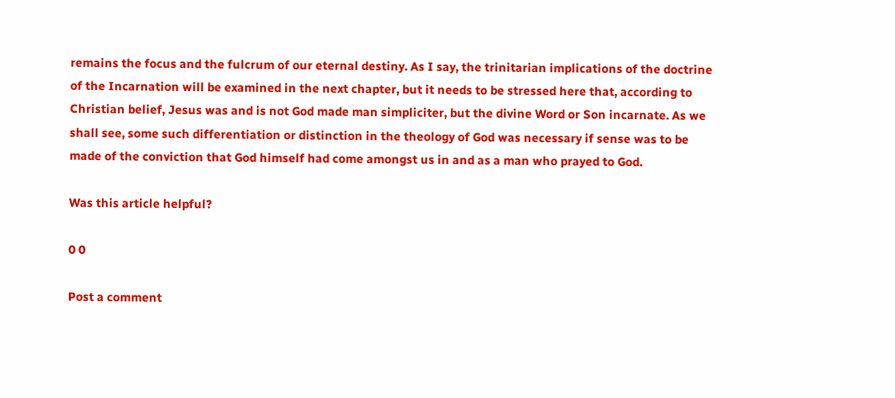remains the focus and the fulcrum of our eternal destiny. As I say, the trinitarian implications of the doctrine of the Incarnation will be examined in the next chapter, but it needs to be stressed here that, according to Christian belief, Jesus was and is not God made man simpliciter, but the divine Word or Son incarnate. As we shall see, some such differentiation or distinction in the theology of God was necessary if sense was to be made of the conviction that God himself had come amongst us in and as a man who prayed to God.

Was this article helpful?

0 0

Post a comment